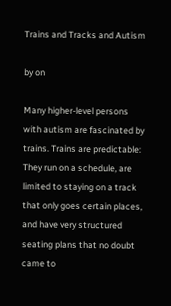Trains and Tracks and Autism

by on

Many higher-level persons with autism are fascinated by trains. Trains are predictable: They run on a schedule, are limited to staying on a track that only goes certain places, and have very structured seating plans that no doubt came to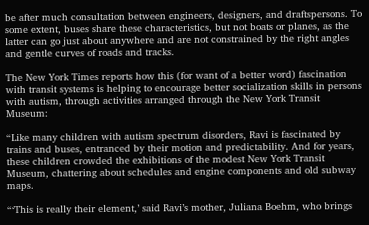be after much consultation between engineers, designers, and draftspersons. To some extent, buses share these characteristics, but not boats or planes, as the latter can go just about anywhere and are not constrained by the right angles and gentle curves of roads and tracks.

The New York Times reports how this (for want of a better word) fascination with transit systems is helping to encourage better socialization skills in persons with autism, through activities arranged through the New York Transit Museum:

“Like many children with autism spectrum disorders, Ravi is fascinated by trains and buses, entranced by their motion and predictability. And for years, these children crowded the exhibitions of the modest New York Transit Museum, chattering about schedules and engine components and old subway maps.

“‘This is really their element,’ said Ravi’s mother, Juliana Boehm, who brings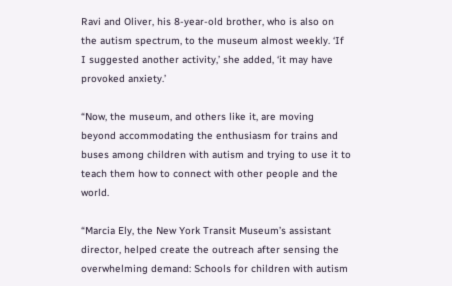Ravi and Oliver, his 8-year-old brother, who is also on the autism spectrum, to the museum almost weekly. ‘If I suggested another activity,’ she added, ‘it may have provoked anxiety.’

“Now, the museum, and others like it, are moving beyond accommodating the enthusiasm for trains and buses among children with autism and trying to use it to teach them how to connect with other people and the world.

“Marcia Ely, the New York Transit Museum’s assistant director, helped create the outreach after sensing the overwhelming demand: Schools for children with autism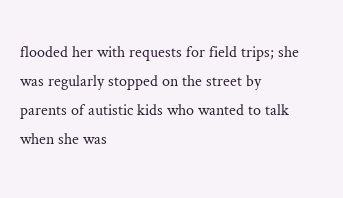flooded her with requests for field trips; she was regularly stopped on the street by parents of autistic kids who wanted to talk when she was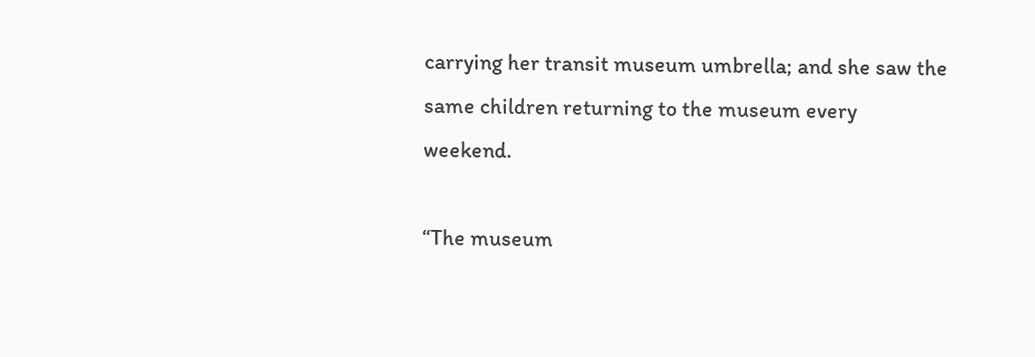carrying her transit museum umbrella; and she saw the same children returning to the museum every weekend.

“The museum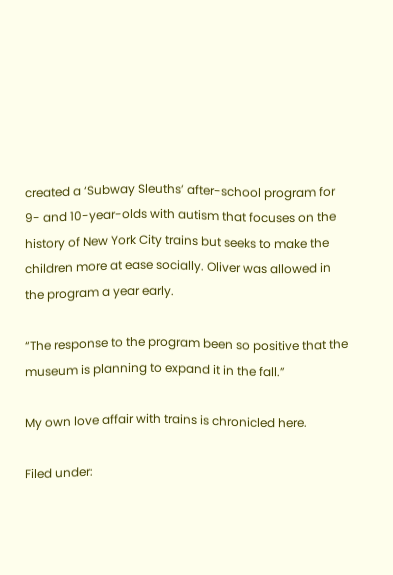created a ‘Subway Sleuths’ after-school program for 9- and 10-year-olds with autism that focuses on the history of New York City trains but seeks to make the children more at ease socially. Oliver was allowed in the program a year early.

“The response to the program been so positive that the museum is planning to expand it in the fall.”

My own love affair with trains is chronicled here.

Filed under: